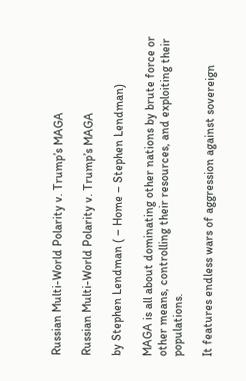Russian Multi-World Polarity v. Trump’s MAGA

Russian Multi-World Polarity v. Trump’s MAGA

by Stephen Lendman ( – Home – Stephen Lendman)

MAGA is all about dominating other nations by brute force or other means, controlling their resources, and exploiting their populations.

It features endless wars of aggression against sovereign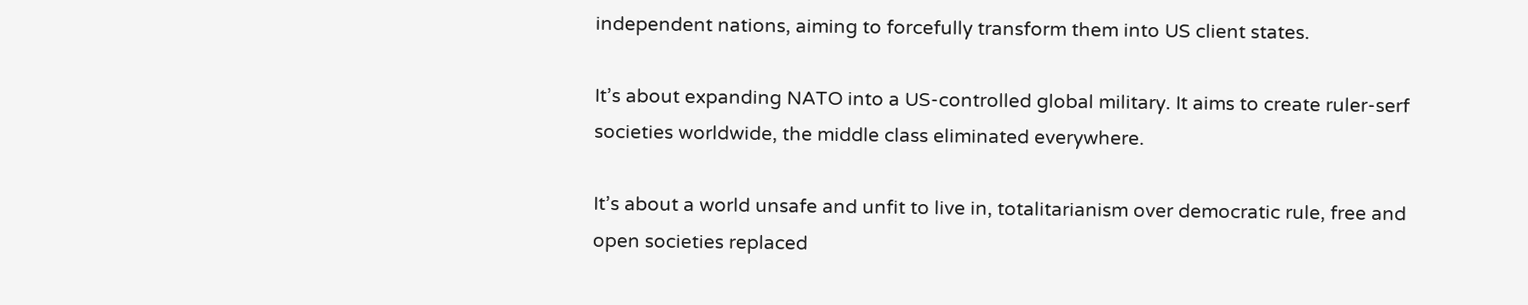independent nations, aiming to forcefully transform them into US client states.

It’s about expanding NATO into a US-controlled global military. It aims to create ruler-serf societies worldwide, the middle class eliminated everywhere.

It’s about a world unsafe and unfit to live in, totalitarianism over democratic rule, free and open societies replaced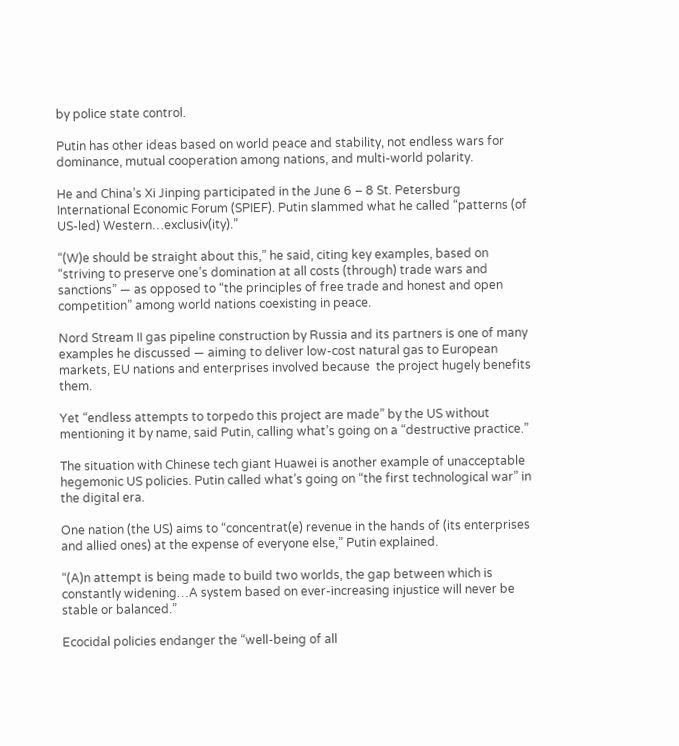by police state control.

Putin has other ideas based on world peace and stability, not endless wars for dominance, mutual cooperation among nations, and multi-world polarity.

He and China’s Xi Jinping participated in the June 6 – 8 St. Petersburg International Economic Forum (SPIEF). Putin slammed what he called “patterns (of US-led) Western…exclusiv(ity).”

“(W)e should be straight about this,” he said, citing key examples, based on “striving to preserve one’s domination at all costs (through) trade wars and sanctions” — as opposed to “the principles of free trade and honest and open competition” among world nations coexisting in peace.

Nord Stream II gas pipeline construction by Russia and its partners is one of many examples he discussed — aiming to deliver low-cost natural gas to European markets, EU nations and enterprises involved because  the project hugely benefits them.

Yet “endless attempts to torpedo this project are made” by the US without mentioning it by name, said Putin, calling what’s going on a “destructive practice.”

The situation with Chinese tech giant Huawei is another example of unacceptable hegemonic US policies. Putin called what’s going on “the first technological war” in the digital era.

One nation (the US) aims to “concentrat(e) revenue in the hands of (its enterprises and allied ones) at the expense of everyone else,” Putin explained.

“(A)n attempt is being made to build two worlds, the gap between which is constantly widening…A system based on ever-increasing injustice will never be stable or balanced.”

Ecocidal policies endanger the “well-being of all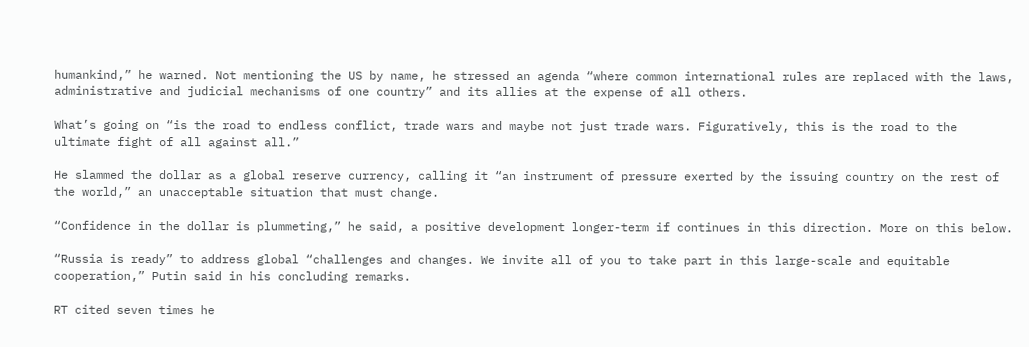humankind,” he warned. Not mentioning the US by name, he stressed an agenda “where common international rules are replaced with the laws, administrative and judicial mechanisms of one country” and its allies at the expense of all others.

What’s going on “is the road to endless conflict, trade wars and maybe not just trade wars. Figuratively, this is the road to the ultimate fight of all against all.”

He slammed the dollar as a global reserve currency, calling it “an instrument of pressure exerted by the issuing country on the rest of the world,” an unacceptable situation that must change.

“Confidence in the dollar is plummeting,” he said, a positive development longer-term if continues in this direction. More on this below.

“Russia is ready” to address global “challenges and changes. We invite all of you to take part in this large-scale and equitable cooperation,” Putin said in his concluding remarks.

RT cited seven times he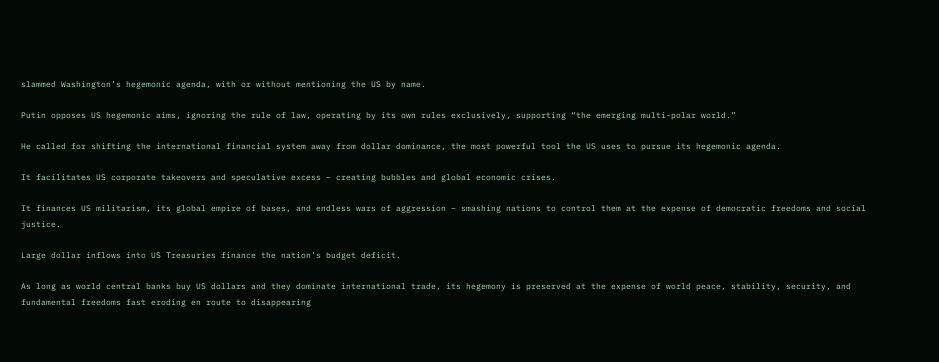slammed Washington’s hegemonic agenda, with or without mentioning the US by name.

Putin opposes US hegemonic aims, ignoring the rule of law, operating by its own rules exclusively, supporting “the emerging multi-polar world.”

He called for shifting the international financial system away from dollar dominance, the most powerful tool the US uses to pursue its hegemonic agenda.

It facilitates US corporate takeovers and speculative excess – creating bubbles and global economic crises.

It finances US militarism, its global empire of bases, and endless wars of aggression – smashing nations to control them at the expense of democratic freedoms and social justice.

Large dollar inflows into US Treasuries finance the nation’s budget deficit.

As long as world central banks buy US dollars and they dominate international trade, its hegemony is preserved at the expense of world peace, stability, security, and fundamental freedoms fast eroding en route to disappearing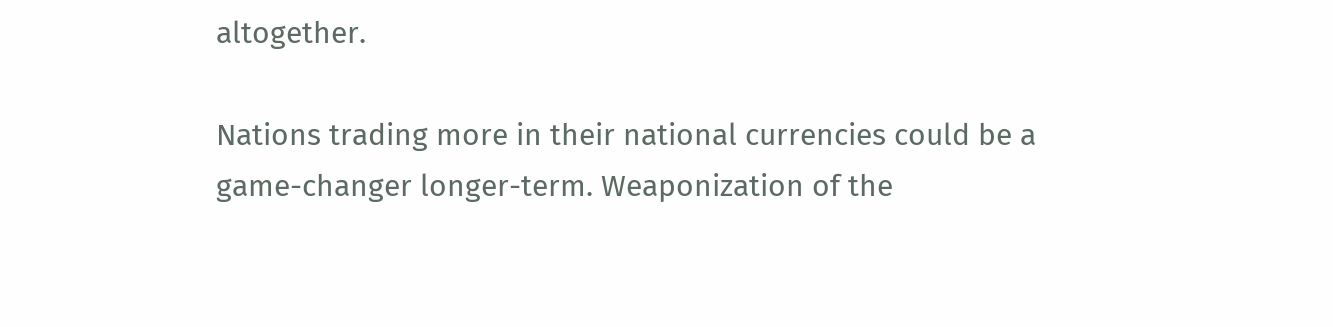altogether.

Nations trading more in their national currencies could be a game-changer longer-term. Weaponization of the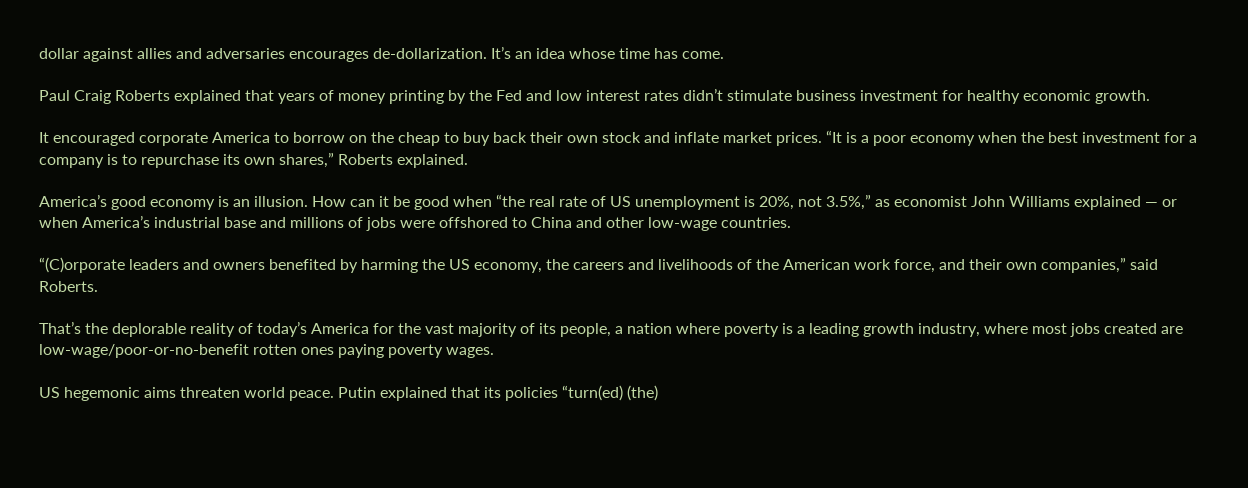dollar against allies and adversaries encourages de-dollarization. It’s an idea whose time has come.

Paul Craig Roberts explained that years of money printing by the Fed and low interest rates didn’t stimulate business investment for healthy economic growth.

It encouraged corporate America to borrow on the cheap to buy back their own stock and inflate market prices. “It is a poor economy when the best investment for a company is to repurchase its own shares,” Roberts explained.

America’s good economy is an illusion. How can it be good when “the real rate of US unemployment is 20%, not 3.5%,” as economist John Williams explained — or when America’s industrial base and millions of jobs were offshored to China and other low-wage countries.

“(C)orporate leaders and owners benefited by harming the US economy, the careers and livelihoods of the American work force, and their own companies,” said Roberts.

That’s the deplorable reality of today’s America for the vast majority of its people, a nation where poverty is a leading growth industry, where most jobs created are low-wage/poor-or-no-benefit rotten ones paying poverty wages.

US hegemonic aims threaten world peace. Putin explained that its policies “turn(ed) (the)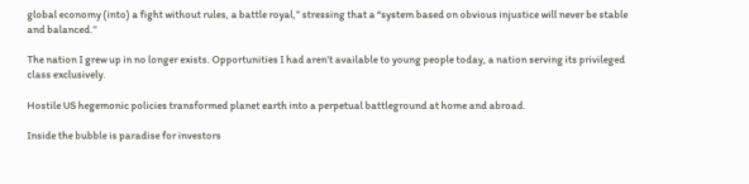global economy (into) a fight without rules, a battle royal,” stressing that a “system based on obvious injustice will never be stable and balanced.”

The nation I grew up in no longer exists. Opportunities I had aren’t available to young people today, a nation serving its privileged class exclusively.

Hostile US hegemonic policies transformed planet earth into a perpetual battleground at home and abroad.

Inside the bubble is paradise for investors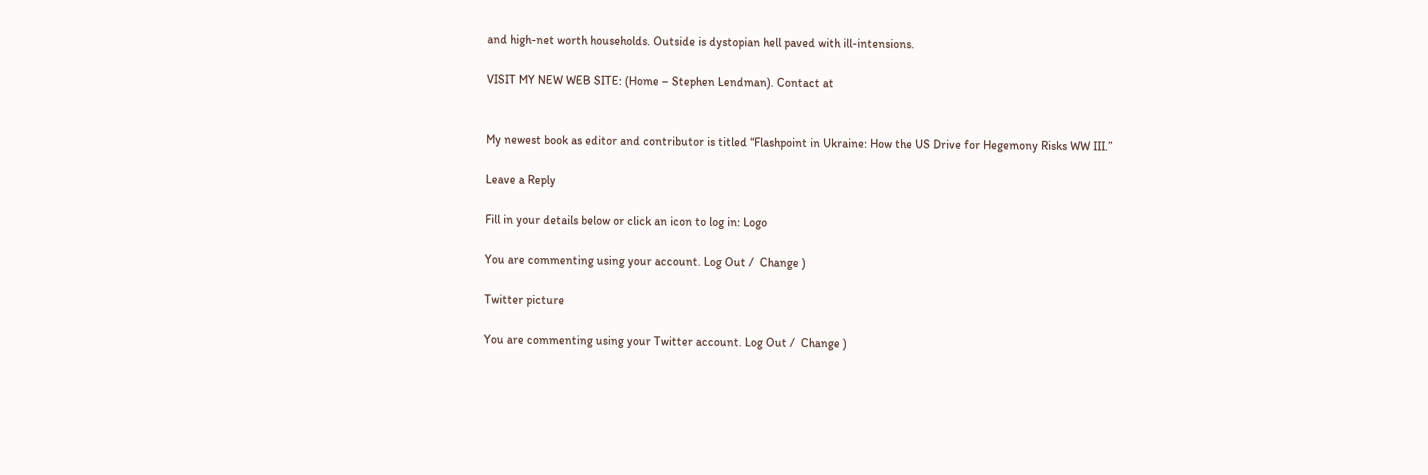and high-net worth households. Outside is dystopian hell paved with ill-intensions.

VISIT MY NEW WEB SITE: (Home – Stephen Lendman). Contact at


My newest book as editor and contributor is titled “Flashpoint in Ukraine: How the US Drive for Hegemony Risks WW III.”

Leave a Reply

Fill in your details below or click an icon to log in: Logo

You are commenting using your account. Log Out /  Change )

Twitter picture

You are commenting using your Twitter account. Log Out /  Change )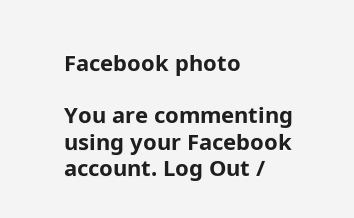Facebook photo

You are commenting using your Facebook account. Log Out /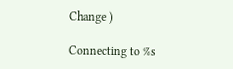Change )

Connecting to %s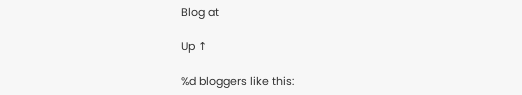Blog at

Up ↑

%d bloggers like this: